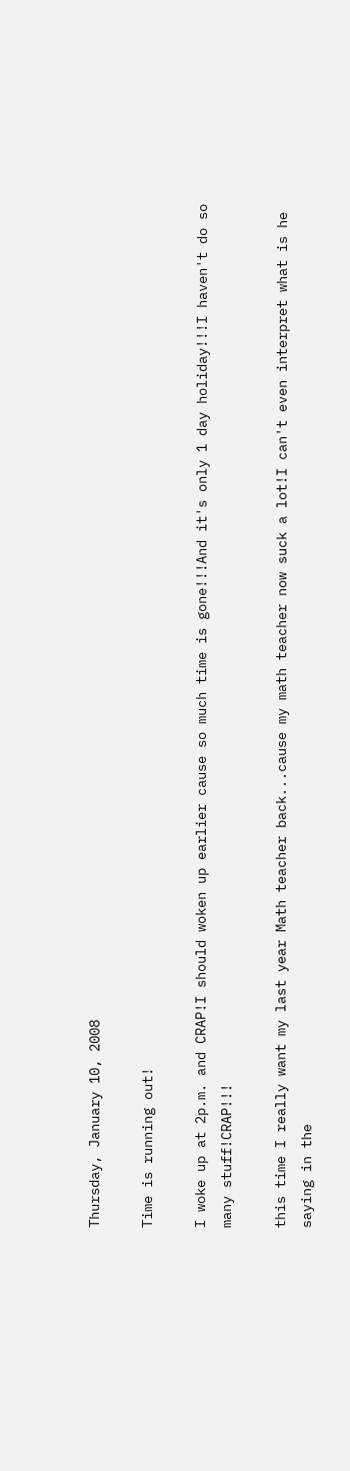Thursday, January 10, 2008

Time is running out!

I woke up at 2p.m. and CRAP!I should woken up earlier cause so much time is gone!!!And it's only 1 day holiday!!!I haven't do so many stuff!CRAP!!!

this time I really want my last year Math teacher back...cause my math teacher now suck a lot!I can't even interpret what is he saying in the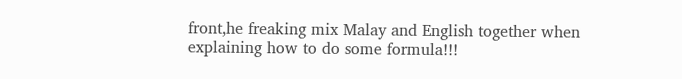front,he freaking mix Malay and English together when explaining how to do some formula!!!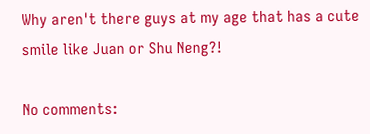Why aren't there guys at my age that has a cute smile like Juan or Shu Neng?!

No comments: